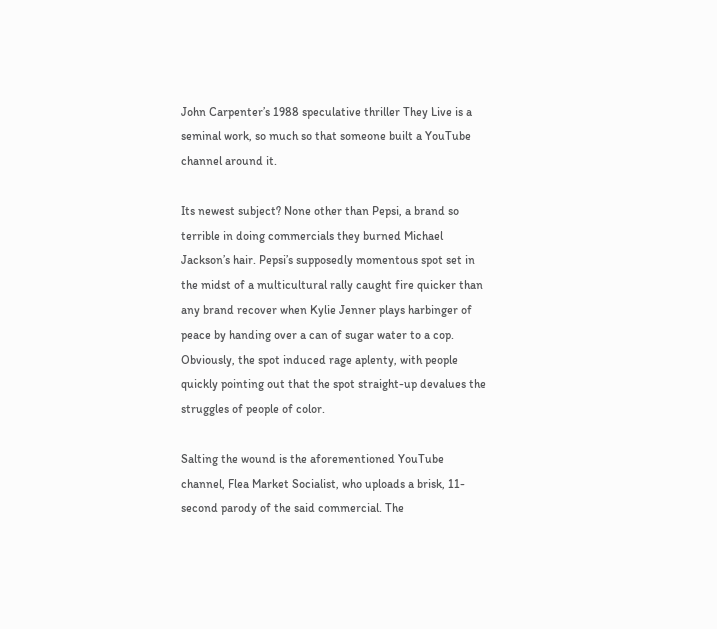John Carpenter’s 1988 speculative thriller They Live is a seminal work, so much so that someone built a YouTube channel around it.

Its newest subject? None other than Pepsi, a brand so terrible in doing commercials they burned Michael Jackson’s hair. Pepsi’s supposedly momentous spot set in the midst of a multicultural rally caught fire quicker than any brand recover when Kylie Jenner plays harbinger of peace by handing over a can of sugar water to a cop. Obviously, the spot induced rage aplenty, with people quickly pointing out that the spot straight-up devalues the struggles of people of color.

Salting the wound is the aforementioned YouTube channel, Flea Market Socialist, who uploads a brisk, 11-second parody of the said commercial. The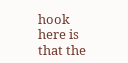hook here is that the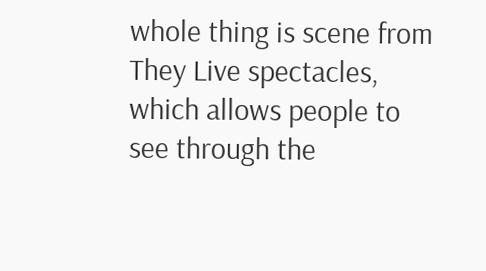whole thing is scene from They Live spectacles, which allows people to see through the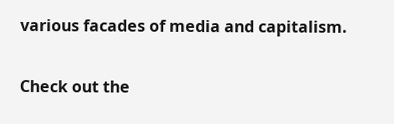various facades of media and capitalism.

Check out the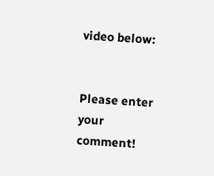video below:


Please enter your comment!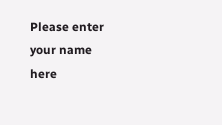Please enter your name here